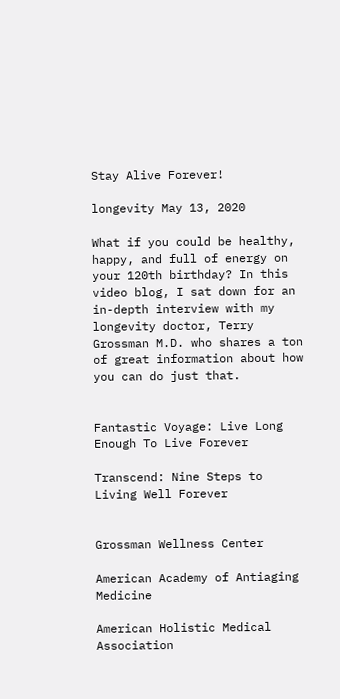Stay Alive Forever!

longevity May 13, 2020

What if you could be healthy, happy, and full of energy on your 120th birthday? In this video blog, I sat down for an in-depth interview with my longevity doctor, Terry Grossman M.D. who shares a ton of great information about how you can do just that.


Fantastic Voyage: Live Long Enough To Live Forever

Transcend: Nine Steps to Living Well Forever


Grossman Wellness Center

American Academy of Antiaging Medicine

American Holistic Medical Association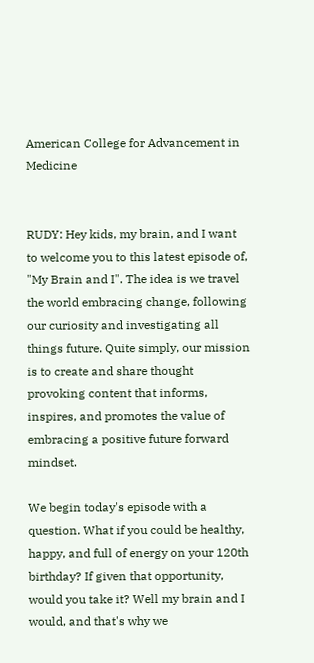American College for Advancement in Medicine


RUDY: Hey kids, my brain, and I want to welcome you to this latest episode of, "My Brain and I". The idea is we travel the world embracing change, following our curiosity and investigating all things future. Quite simply, our mission is to create and share thought provoking content that informs, inspires, and promotes the value of embracing a positive future forward mindset.

We begin today's episode with a question. What if you could be healthy, happy, and full of energy on your 120th birthday? If given that opportunity, would you take it? Well my brain and I would, and that's why we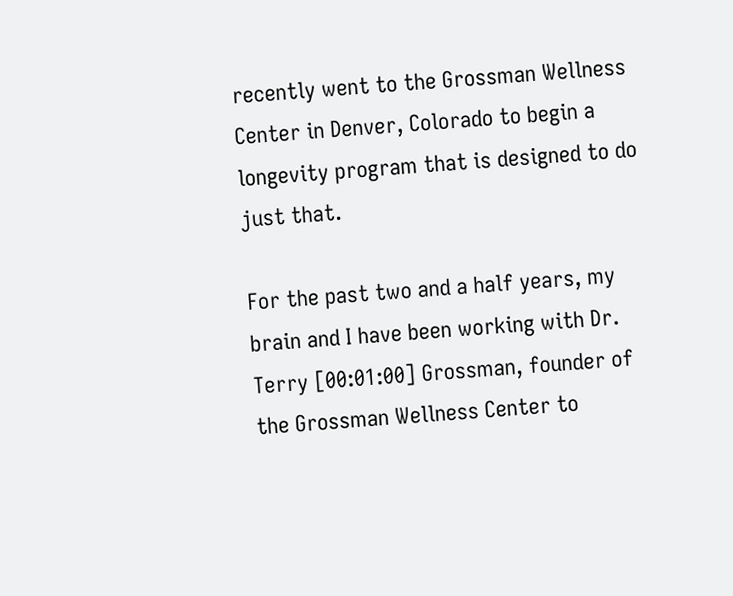recently went to the Grossman Wellness Center in Denver, Colorado to begin a longevity program that is designed to do just that.

For the past two and a half years, my brain and I have been working with Dr. Terry [00:01:00] Grossman, founder of the Grossman Wellness Center to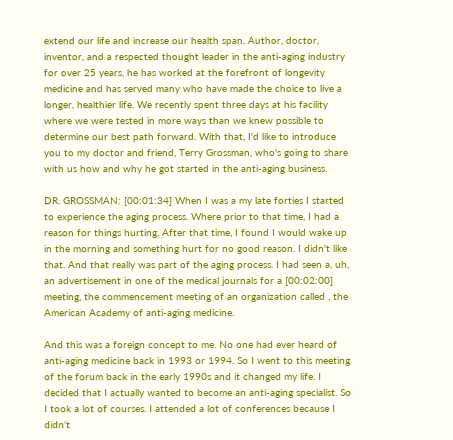extend our life and increase our health span. Author, doctor, inventor, and a respected thought leader in the anti-aging industry for over 25 years, he has worked at the forefront of longevity medicine and has served many who have made the choice to live a longer, healthier life. We recently spent three days at his facility where we were tested in more ways than we knew possible to determine our best path forward. With that, I'd like to introduce you to my doctor and friend, Terry Grossman, who's going to share with us how and why he got started in the anti-aging business.

DR. GROSSMAN: [00:01:34] When I was a my late forties I started to experience the aging process. Where prior to that time, I had a reason for things hurting. After that time, I found I would wake up in the morning and something hurt for no good reason. I didn't like that. And that really was part of the aging process. I had seen a, uh, an advertisement in one of the medical journals for a [00:02:00] meeting, the commencement meeting of an organization called , the American Academy of anti-aging medicine.

And this was a foreign concept to me. No one had ever heard of anti-aging medicine back in 1993 or 1994. So I went to this meeting of the forum back in the early 1990s and it changed my life. I decided that I actually wanted to become an anti-aging specialist. So I took a lot of courses. I attended a lot of conferences because I didn't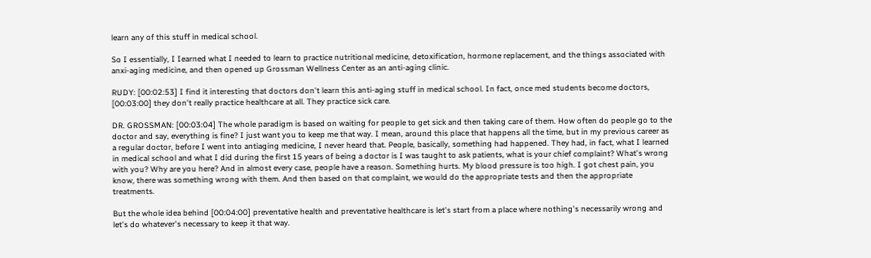learn any of this stuff in medical school.

So I essentially, I Iearned what I needed to learn to practice nutritional medicine, detoxification, hormone replacement, and the things associated with anxi-aging medicine, and then opened up Grossman Wellness Center as an anti-aging clinic.

RUDY: [00:02:53] I find it interesting that doctors don't learn this anti-aging stuff in medical school. In fact, once med students become doctors, [00:03:00] they don't really practice healthcare at all. They practice sick care.

DR. GROSSMAN: [00:03:04] The whole paradigm is based on waiting for people to get sick and then taking care of them. How often do people go to the doctor and say, everything is fine? I just want you to keep me that way. I mean, around this place that happens all the time, but in my previous career as a regular doctor, before I went into antiaging medicine, I never heard that. People, basically, something had happened. They had, in fact, what I learned in medical school and what I did during the first 15 years of being a doctor is I was taught to ask patients, what is your chief complaint? What's wrong with you? Why are you here? And in almost every case, people have a reason. Something hurts. My blood pressure is too high. I got chest pain, you know, there was something wrong with them. And then based on that complaint, we would do the appropriate tests and then the appropriate treatments.

But the whole idea behind [00:04:00] preventative health and preventative healthcare is let's start from a place where nothing's necessarily wrong and let's do whatever's necessary to keep it that way.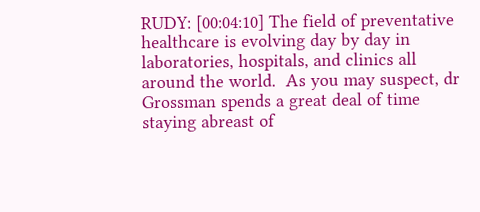RUDY: [00:04:10] The field of preventative healthcare is evolving day by day in laboratories, hospitals, and clinics all around the world.  As you may suspect, dr Grossman spends a great deal of time staying abreast of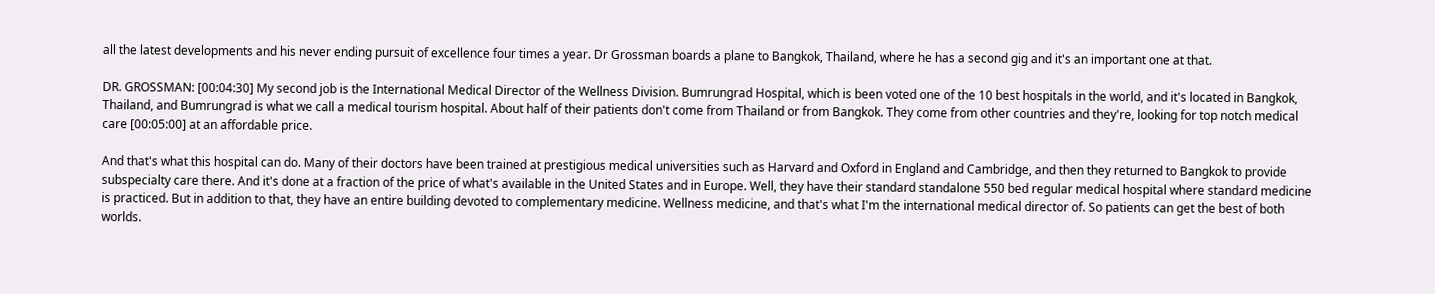all the latest developments and his never ending pursuit of excellence four times a year. Dr Grossman boards a plane to Bangkok, Thailand, where he has a second gig and it's an important one at that.

DR. GROSSMAN: [00:04:30] My second job is the International Medical Director of the Wellness Division. Bumrungrad Hospital, which is been voted one of the 10 best hospitals in the world, and it's located in Bangkok, Thailand, and Bumrungrad is what we call a medical tourism hospital. About half of their patients don't come from Thailand or from Bangkok. They come from other countries and they're, looking for top notch medical care [00:05:00] at an affordable price.

And that's what this hospital can do. Many of their doctors have been trained at prestigious medical universities such as Harvard and Oxford in England and Cambridge, and then they returned to Bangkok to provide subspecialty care there. And it's done at a fraction of the price of what's available in the United States and in Europe. Well, they have their standard standalone 550 bed regular medical hospital where standard medicine is practiced. But in addition to that, they have an entire building devoted to complementary medicine. Wellness medicine, and that's what I'm the international medical director of. So patients can get the best of both worlds.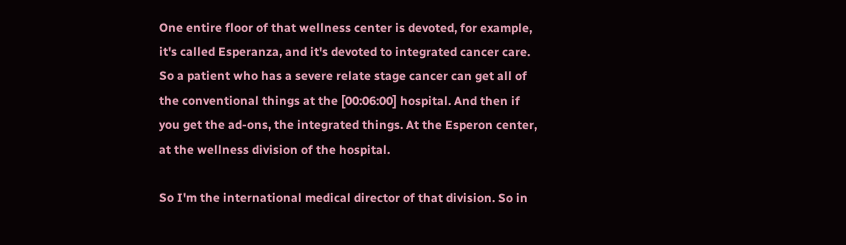One entire floor of that wellness center is devoted, for example, it's called Esperanza, and it's devoted to integrated cancer care. So a patient who has a severe relate stage cancer can get all of the conventional things at the [00:06:00] hospital. And then if you get the ad-ons, the integrated things. At the Esperon center, at the wellness division of the hospital.

So I'm the international medical director of that division. So in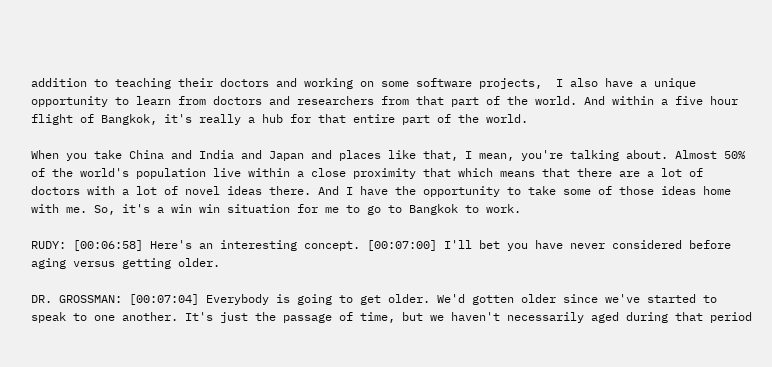addition to teaching their doctors and working on some software projects,  I also have a unique opportunity to learn from doctors and researchers from that part of the world. And within a five hour flight of Bangkok, it's really a hub for that entire part of the world.

When you take China and India and Japan and places like that, I mean, you're talking about. Almost 50% of the world's population live within a close proximity that which means that there are a lot of doctors with a lot of novel ideas there. And I have the opportunity to take some of those ideas home with me. So, it's a win win situation for me to go to Bangkok to work.

RUDY: [00:06:58] Here's an interesting concept. [00:07:00] I'll bet you have never considered before aging versus getting older.

DR. GROSSMAN: [00:07:04] Everybody is going to get older. We'd gotten older since we've started to speak to one another. It's just the passage of time, but we haven't necessarily aged during that period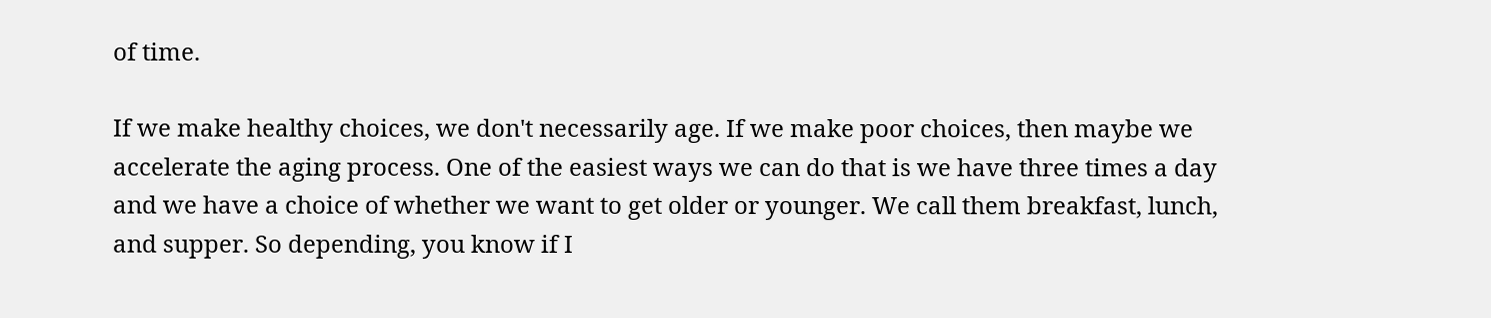of time.

If we make healthy choices, we don't necessarily age. If we make poor choices, then maybe we accelerate the aging process. One of the easiest ways we can do that is we have three times a day and we have a choice of whether we want to get older or younger. We call them breakfast, lunch, and supper. So depending, you know if I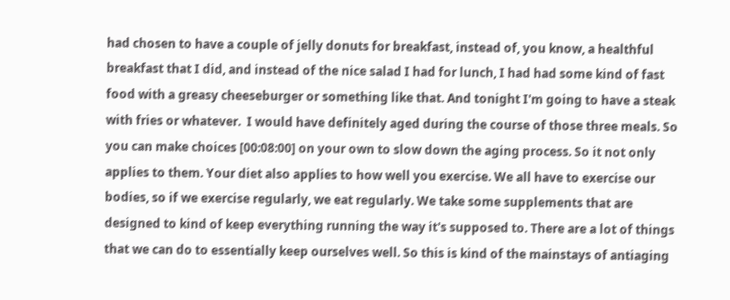had chosen to have a couple of jelly donuts for breakfast, instead of, you know, a healthful breakfast that I did, and instead of the nice salad I had for lunch, I had had some kind of fast food with a greasy cheeseburger or something like that. And tonight I'm going to have a steak with fries or whatever.  I would have definitely aged during the course of those three meals. So you can make choices [00:08:00] on your own to slow down the aging process. So it not only applies to them. Your diet also applies to how well you exercise. We all have to exercise our bodies, so if we exercise regularly, we eat regularly. We take some supplements that are designed to kind of keep everything running the way it's supposed to. There are a lot of things that we can do to essentially keep ourselves well. So this is kind of the mainstays of antiaging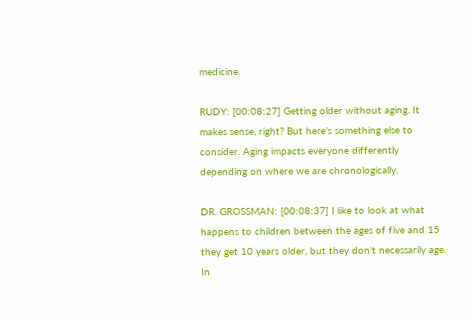medicine.

RUDY: [00:08:27] Getting older without aging. It makes sense, right? But here's something else to consider. Aging impacts everyone differently depending on where we are chronologically.

DR. GROSSMAN: [00:08:37] I like to look at what happens to children between the ages of five and 15 they get 10 years older, but they don't necessarily age. In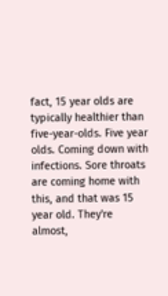fact, 15 year olds are typically healthier than five-year-olds. Five year olds. Coming down with infections. Sore throats are coming home with this, and that was 15 year old. They're almost,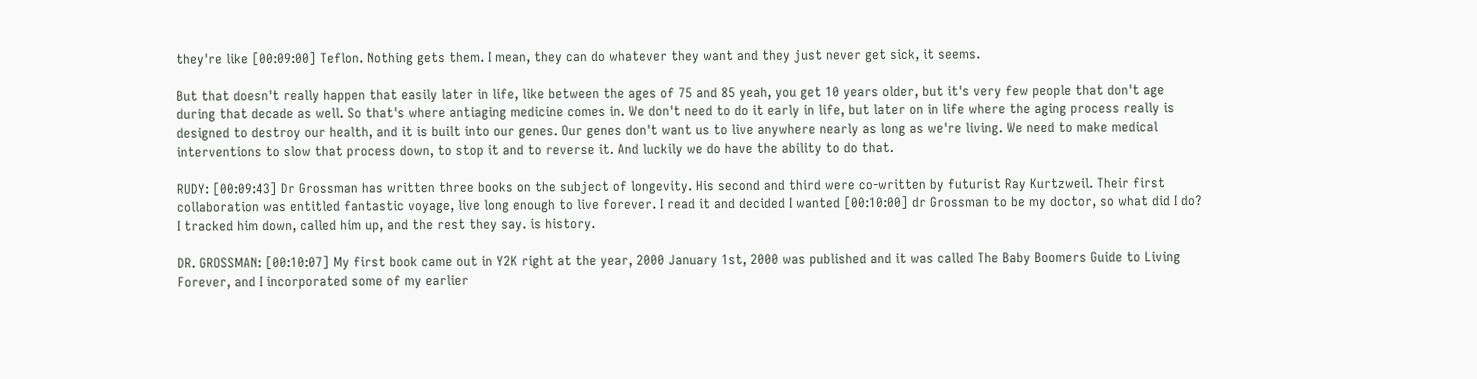they're like [00:09:00] Teflon. Nothing gets them. I mean, they can do whatever they want and they just never get sick, it seems.

But that doesn't really happen that easily later in life, like between the ages of 75 and 85 yeah, you get 10 years older, but it's very few people that don't age during that decade as well. So that's where antiaging medicine comes in. We don't need to do it early in life, but later on in life where the aging process really is designed to destroy our health, and it is built into our genes. Our genes don't want us to live anywhere nearly as long as we're living. We need to make medical interventions to slow that process down, to stop it and to reverse it. And luckily we do have the ability to do that.

RUDY: [00:09:43] Dr Grossman has written three books on the subject of longevity. His second and third were co-written by futurist Ray Kurtzweil. Their first collaboration was entitled fantastic voyage, live long enough to live forever. I read it and decided I wanted [00:10:00] dr Grossman to be my doctor, so what did I do? I tracked him down, called him up, and the rest they say. is history.

DR. GROSSMAN: [00:10:07] My first book came out in Y2K right at the year, 2000 January 1st, 2000 was published and it was called The Baby Boomers Guide to Living Forever, and I incorporated some of my earlier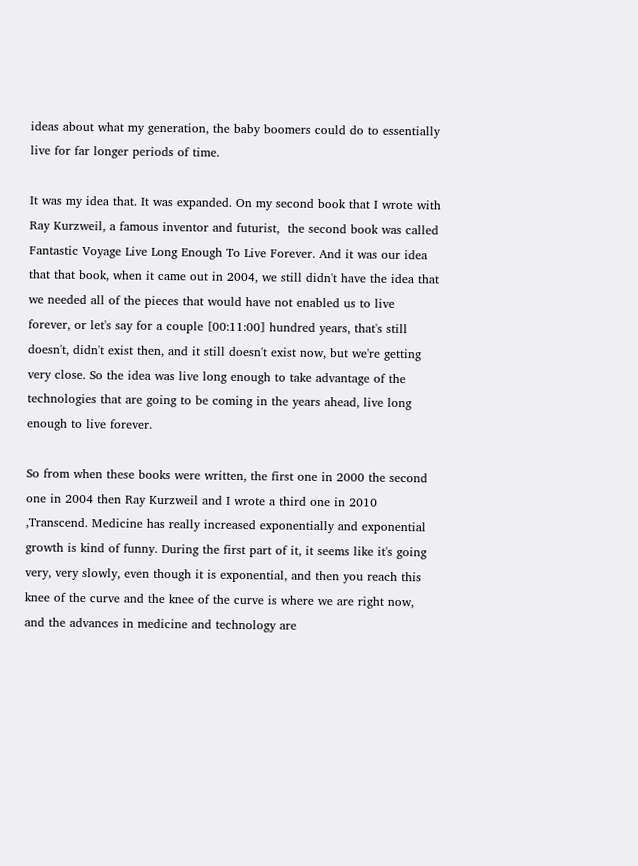ideas about what my generation, the baby boomers could do to essentially live for far longer periods of time.

It was my idea that. It was expanded. On my second book that I wrote with Ray Kurzweil, a famous inventor and futurist,  the second book was called Fantastic Voyage Live Long Enough To Live Forever. And it was our idea that that book, when it came out in 2004, we still didn't have the idea that we needed all of the pieces that would have not enabled us to live forever, or let's say for a couple [00:11:00] hundred years, that's still doesn't, didn't exist then, and it still doesn't exist now, but we're getting very close. So the idea was live long enough to take advantage of the technologies that are going to be coming in the years ahead, live long enough to live forever.

So from when these books were written, the first one in 2000 the second one in 2004 then Ray Kurzweil and I wrote a third one in 2010 ,Transcend. Medicine has really increased exponentially and exponential growth is kind of funny. During the first part of it, it seems like it's going very, very slowly, even though it is exponential, and then you reach this knee of the curve and the knee of the curve is where we are right now, and the advances in medicine and technology are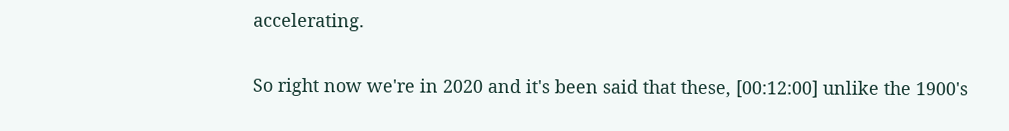accelerating.

So right now we're in 2020 and it's been said that these, [00:12:00] unlike the 1900's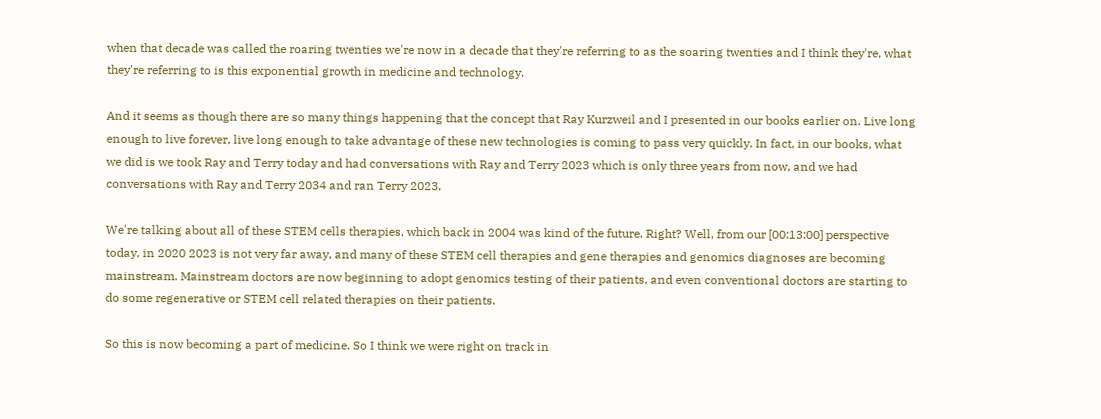when that decade was called the roaring twenties we're now in a decade that they're referring to as the soaring twenties and I think they're, what they're referring to is this exponential growth in medicine and technology.

And it seems as though there are so many things happening that the concept that Ray Kurzweil and I presented in our books earlier on. Live long enough to live forever, live long enough to take advantage of these new technologies is coming to pass very quickly. In fact, in our books, what we did is we took Ray and Terry today and had conversations with Ray and Terry 2023 which is only three years from now, and we had conversations with Ray and Terry 2034 and ran Terry 2023.

We're talking about all of these STEM cells therapies, which back in 2004 was kind of the future. Right? Well, from our [00:13:00] perspective today, in 2020 2023 is not very far away, and many of these STEM cell therapies and gene therapies and genomics diagnoses are becoming mainstream. Mainstream doctors are now beginning to adopt genomics testing of their patients, and even conventional doctors are starting to do some regenerative or STEM cell related therapies on their patients.

So this is now becoming a part of medicine. So I think we were right on track in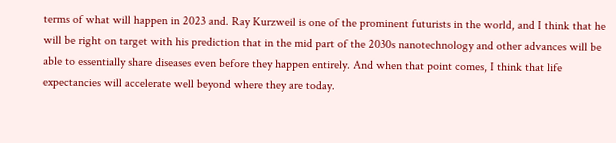terms of what will happen in 2023 and. Ray Kurzweil is one of the prominent futurists in the world, and I think that he will be right on target with his prediction that in the mid part of the 2030s nanotechnology and other advances will be able to essentially share diseases even before they happen entirely. And when that point comes, I think that life expectancies will accelerate well beyond where they are today.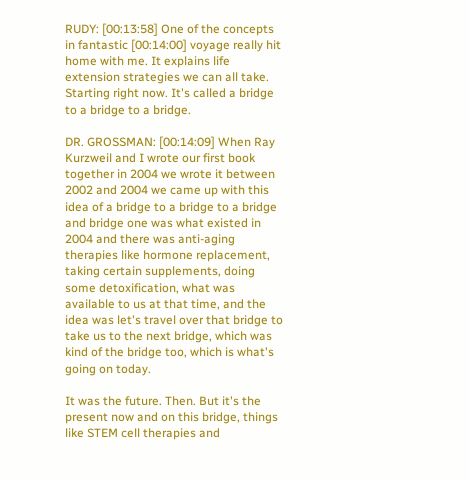RUDY: [00:13:58] One of the concepts in fantastic [00:14:00] voyage really hit home with me. It explains life extension strategies we can all take. Starting right now. It's called a bridge to a bridge to a bridge.

DR. GROSSMAN: [00:14:09] When Ray Kurzweil and I wrote our first book together in 2004 we wrote it between 2002 and 2004 we came up with this idea of a bridge to a bridge to a bridge and bridge one was what existed in 2004 and there was anti-aging therapies like hormone replacement, taking certain supplements, doing some detoxification, what was available to us at that time, and the idea was let's travel over that bridge to take us to the next bridge, which was kind of the bridge too, which is what's going on today.

It was the future. Then. But it's the present now and on this bridge, things like STEM cell therapies and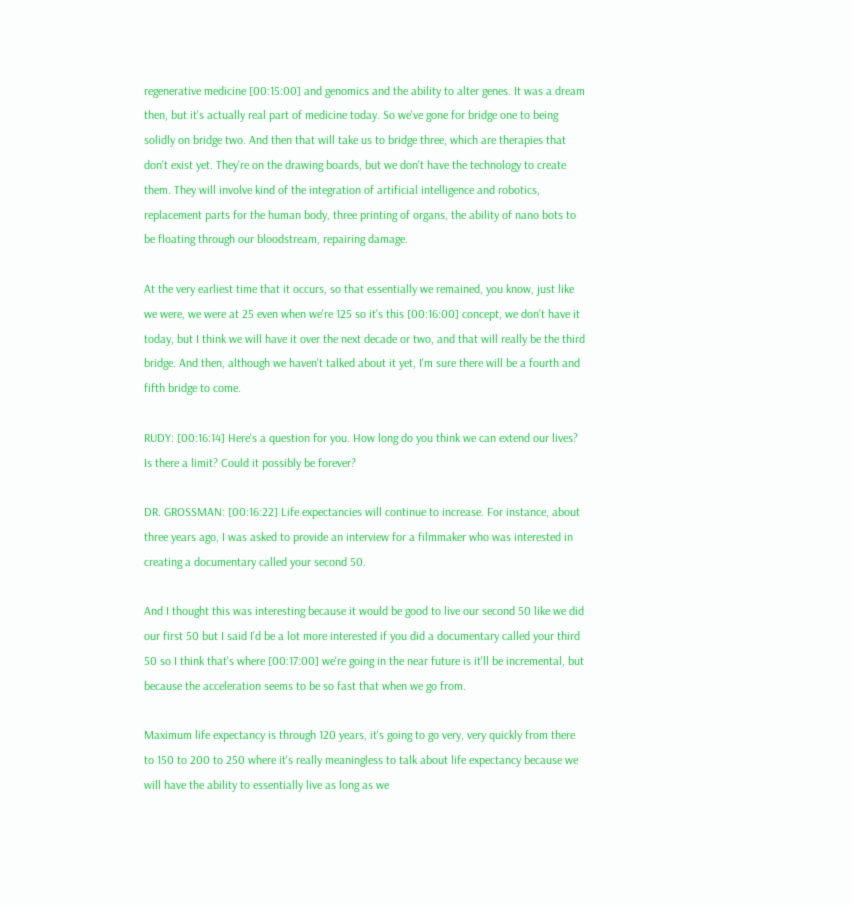regenerative medicine [00:15:00] and genomics and the ability to alter genes. It was a dream then, but it's actually real part of medicine today. So we've gone for bridge one to being solidly on bridge two. And then that will take us to bridge three, which are therapies that don't exist yet. They're on the drawing boards, but we don't have the technology to create them. They will involve kind of the integration of artificial intelligence and robotics,  replacement parts for the human body, three printing of organs, the ability of nano bots to be floating through our bloodstream, repairing damage.

At the very earliest time that it occurs, so that essentially we remained, you know, just like we were, we were at 25 even when we're 125 so it's this [00:16:00] concept, we don't have it today, but I think we will have it over the next decade or two, and that will really be the third bridge. And then, although we haven't talked about it yet, I'm sure there will be a fourth and fifth bridge to come.

RUDY: [00:16:14] Here's a question for you. How long do you think we can extend our lives? Is there a limit? Could it possibly be forever?

DR. GROSSMAN: [00:16:22] Life expectancies will continue to increase. For instance, about three years ago, I was asked to provide an interview for a filmmaker who was interested in creating a documentary called your second 50.

And I thought this was interesting because it would be good to live our second 50 like we did our first 50 but I said I'd be a lot more interested if you did a documentary called your third 50 so I think that's where [00:17:00] we're going in the near future is it'll be incremental, but because the acceleration seems to be so fast that when we go from.

Maximum life expectancy is through 120 years, it's going to go very, very quickly from there to 150 to 200 to 250 where it's really meaningless to talk about life expectancy because we will have the ability to essentially live as long as we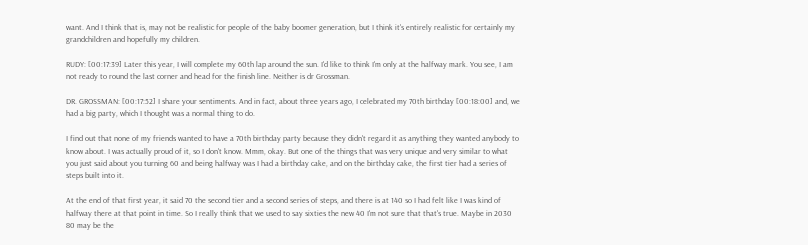want. And I think that is, may not be realistic for people of the baby boomer generation, but I think it's entirely realistic for certainly my grandchildren and hopefully my children.

RUDY: [00:17:39] Later this year, I will complete my 60th lap around the sun. I'd like to think I'm only at the halfway mark. You see, I am not ready to round the last corner and head for the finish line. Neither is dr Grossman.

DR. GROSSMAN: [00:17:52] I share your sentiments. And in fact, about three years ago, I celebrated my 70th birthday [00:18:00] and, we had a big party, which I thought was a normal thing to do.

I find out that none of my friends wanted to have a 70th birthday party because they didn't regard it as anything they wanted anybody to know about. I was actually proud of it, so I don't know. Mmm, okay. But one of the things that was very unique and very similar to what you just said about you turning 60 and being halfway was I had a birthday cake, and on the birthday cake, the first tier had a series of steps built into it.

At the end of that first year, it said 70 the second tier and a second series of steps, and there is at 140 so I had felt like I was kind of halfway there at that point in time. So I really think that we used to say sixties the new 40 I'm not sure that that's true. Maybe in 2030 80 may be the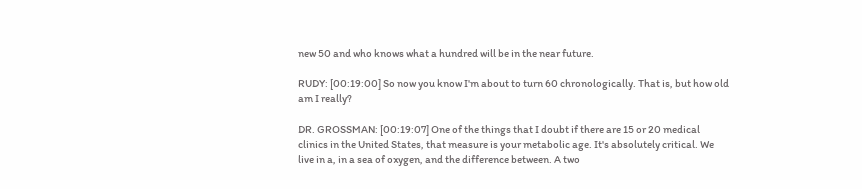new 50 and who knows what a hundred will be in the near future.

RUDY: [00:19:00] So now you know I'm about to turn 60 chronologically. That is, but how old am I really?

DR. GROSSMAN: [00:19:07] One of the things that I doubt if there are 15 or 20 medical clinics in the United States, that measure is your metabolic age. It's absolutely critical. We live in a, in a sea of oxygen, and the difference between. A two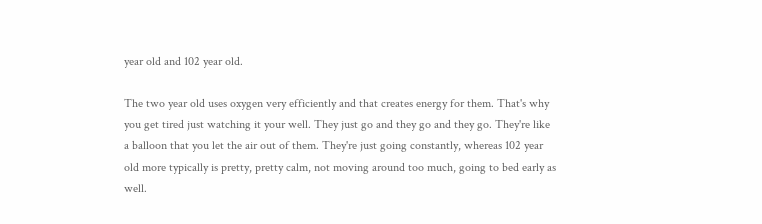year old and 102 year old.

The two year old uses oxygen very efficiently and that creates energy for them. That's why you get tired just watching it your well. They just go and they go and they go. They're like a balloon that you let the air out of them. They're just going constantly, whereas 102 year old more typically is pretty, pretty calm, not moving around too much, going to bed early as well.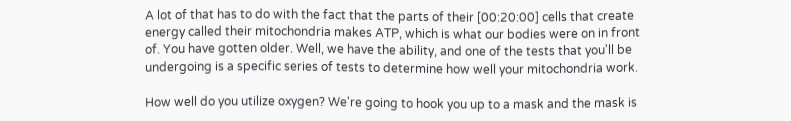A lot of that has to do with the fact that the parts of their [00:20:00] cells that create energy called their mitochondria makes ATP, which is what our bodies were on in front of. You have gotten older. Well, we have the ability, and one of the tests that you'll be undergoing is a specific series of tests to determine how well your mitochondria work.

How well do you utilize oxygen? We're going to hook you up to a mask and the mask is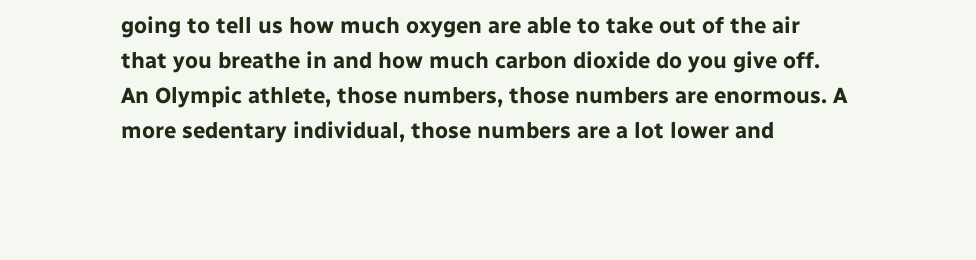going to tell us how much oxygen are able to take out of the air that you breathe in and how much carbon dioxide do you give off. An Olympic athlete, those numbers, those numbers are enormous. A more sedentary individual, those numbers are a lot lower and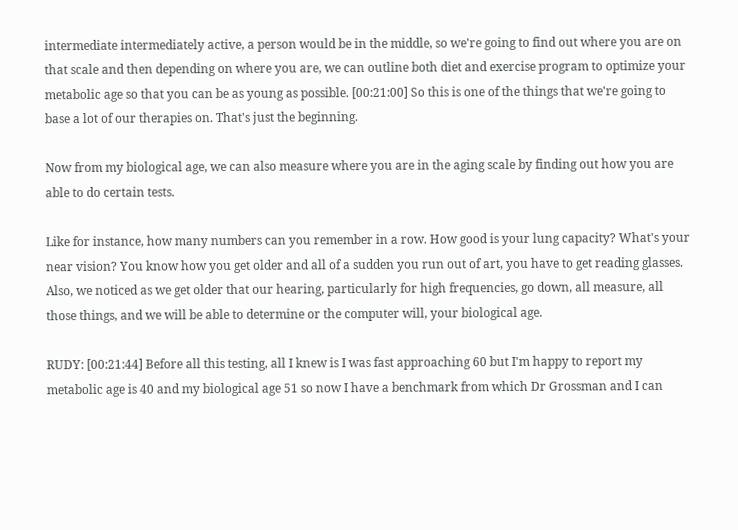intermediate intermediately active, a person would be in the middle, so we're going to find out where you are on that scale and then depending on where you are, we can outline both diet and exercise program to optimize your metabolic age so that you can be as young as possible. [00:21:00] So this is one of the things that we're going to base a lot of our therapies on. That's just the beginning.

Now from my biological age, we can also measure where you are in the aging scale by finding out how you are able to do certain tests.

Like for instance, how many numbers can you remember in a row. How good is your lung capacity? What's your near vision? You know how you get older and all of a sudden you run out of art, you have to get reading glasses. Also, we noticed as we get older that our hearing, particularly for high frequencies, go down, all measure, all those things, and we will be able to determine or the computer will, your biological age.

RUDY: [00:21:44] Before all this testing, all I knew is I was fast approaching 60 but I'm happy to report my metabolic age is 40 and my biological age 51 so now I have a benchmark from which Dr Grossman and I can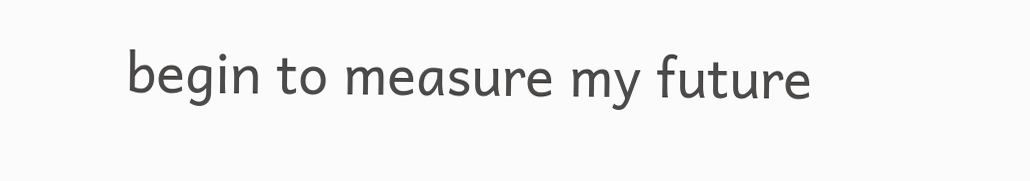begin to measure my future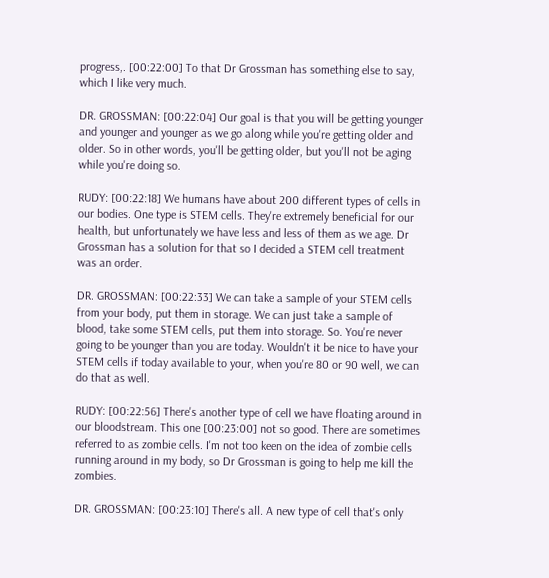progress,. [00:22:00] To that Dr Grossman has something else to say, which I like very much.

DR. GROSSMAN: [00:22:04] Our goal is that you will be getting younger and younger and younger as we go along while you're getting older and older. So in other words, you'll be getting older, but you'll not be aging while you're doing so.

RUDY: [00:22:18] We humans have about 200 different types of cells in our bodies. One type is STEM cells. They're extremely beneficial for our health, but unfortunately we have less and less of them as we age. Dr Grossman has a solution for that so I decided a STEM cell treatment was an order.

DR. GROSSMAN: [00:22:33] We can take a sample of your STEM cells from your body, put them in storage. We can just take a sample of blood, take some STEM cells, put them into storage. So. You're never going to be younger than you are today. Wouldn't it be nice to have your STEM cells if today available to your, when you're 80 or 90 well, we can do that as well.

RUDY: [00:22:56] There's another type of cell we have floating around in our bloodstream. This one [00:23:00] not so good. There are sometimes referred to as zombie cells. I'm not too keen on the idea of zombie cells running around in my body, so Dr Grossman is going to help me kill the zombies.

DR. GROSSMAN: [00:23:10] There's all. A new type of cell that's only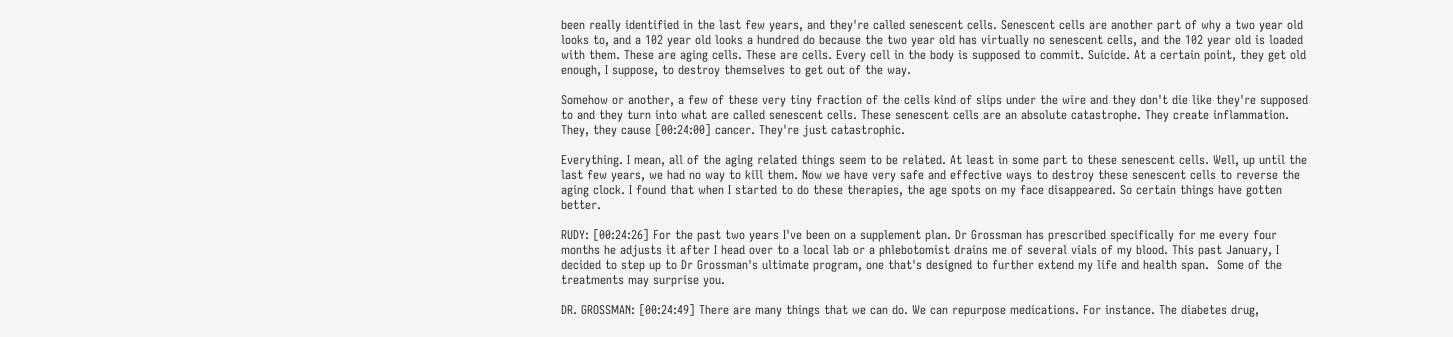been really identified in the last few years, and they're called senescent cells. Senescent cells are another part of why a two year old looks to, and a 102 year old looks a hundred do because the two year old has virtually no senescent cells, and the 102 year old is loaded with them. These are aging cells. These are cells. Every cell in the body is supposed to commit. Suicide. At a certain point, they get old enough, I suppose, to destroy themselves to get out of the way.

Somehow or another, a few of these very tiny fraction of the cells kind of slips under the wire and they don't die like they're supposed to and they turn into what are called senescent cells. These senescent cells are an absolute catastrophe. They create inflammation. They, they cause [00:24:00] cancer. They're just catastrophic.

Everything. I mean, all of the aging related things seem to be related. At least in some part to these senescent cells. Well, up until the last few years, we had no way to kill them. Now we have very safe and effective ways to destroy these senescent cells to reverse the aging clock. I found that when I started to do these therapies, the age spots on my face disappeared. So certain things have gotten better.

RUDY: [00:24:26] For the past two years I've been on a supplement plan. Dr Grossman has prescribed specifically for me every four months he adjusts it after I head over to a local lab or a phlebotomist drains me of several vials of my blood. This past January, I decided to step up to Dr Grossman's ultimate program, one that's designed to further extend my life and health span.  Some of the treatments may surprise you.

DR. GROSSMAN: [00:24:49] There are many things that we can do. We can repurpose medications. For instance. The diabetes drug,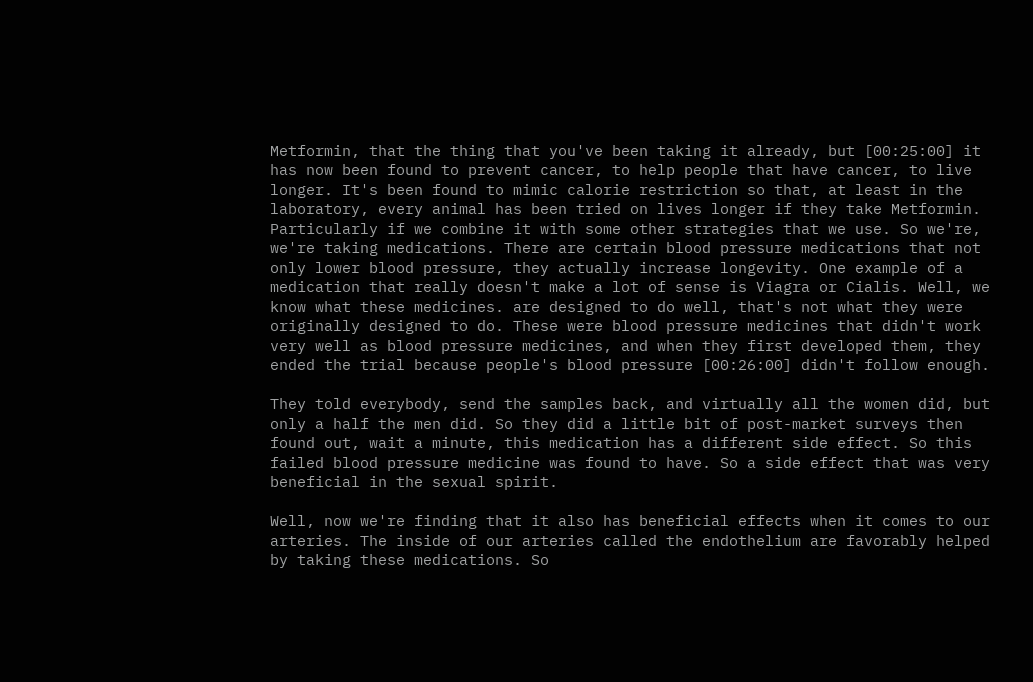Metformin, that the thing that you've been taking it already, but [00:25:00] it has now been found to prevent cancer, to help people that have cancer, to live longer. It's been found to mimic calorie restriction so that, at least in the laboratory, every animal has been tried on lives longer if they take Metformin. Particularly if we combine it with some other strategies that we use. So we're, we're taking medications. There are certain blood pressure medications that not only lower blood pressure, they actually increase longevity. One example of a medication that really doesn't make a lot of sense is Viagra or Cialis. Well, we know what these medicines. are designed to do well, that's not what they were originally designed to do. These were blood pressure medicines that didn't work very well as blood pressure medicines, and when they first developed them, they ended the trial because people's blood pressure [00:26:00] didn't follow enough.

They told everybody, send the samples back, and virtually all the women did, but only a half the men did. So they did a little bit of post-market surveys then found out, wait a minute, this medication has a different side effect. So this failed blood pressure medicine was found to have. So a side effect that was very beneficial in the sexual spirit.

Well, now we're finding that it also has beneficial effects when it comes to our arteries. The inside of our arteries called the endothelium are favorably helped by taking these medications. So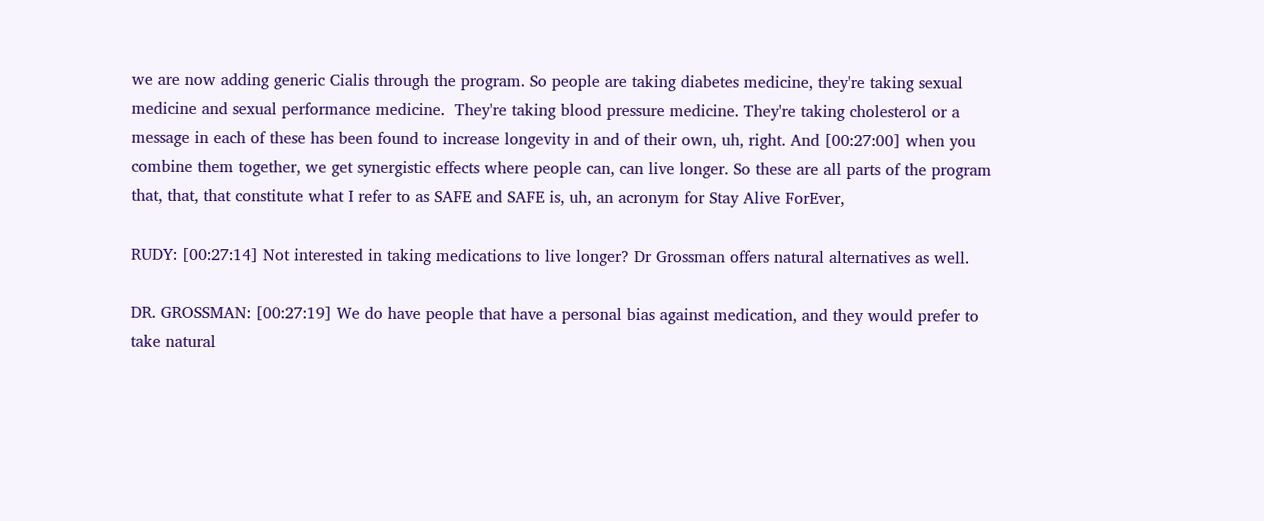we are now adding generic Cialis through the program. So people are taking diabetes medicine, they're taking sexual medicine and sexual performance medicine.  They're taking blood pressure medicine. They're taking cholesterol or a message in each of these has been found to increase longevity in and of their own, uh, right. And [00:27:00] when you combine them together, we get synergistic effects where people can, can live longer. So these are all parts of the program that, that, that constitute what I refer to as SAFE and SAFE is, uh, an acronym for Stay Alive ForEver,

RUDY: [00:27:14] Not interested in taking medications to live longer? Dr Grossman offers natural alternatives as well.

DR. GROSSMAN: [00:27:19] We do have people that have a personal bias against medication, and they would prefer to take natural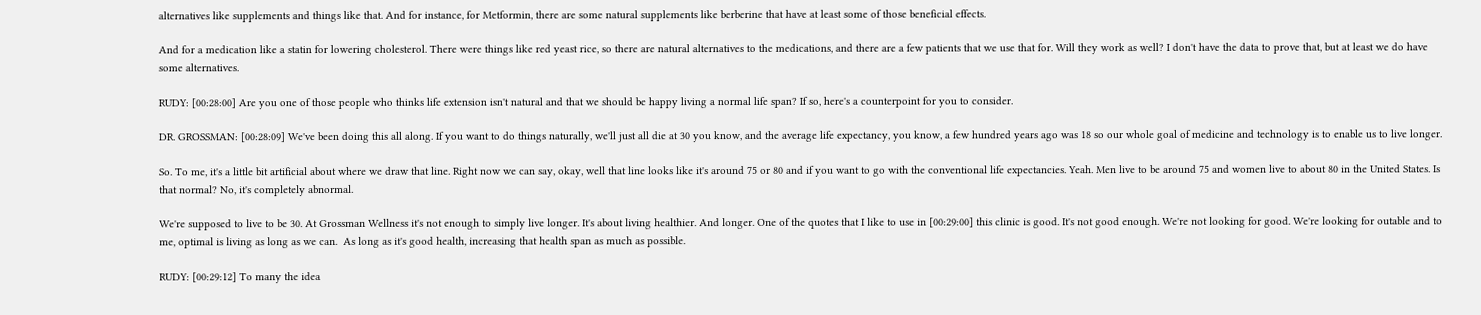alternatives like supplements and things like that. And for instance, for Metformin, there are some natural supplements like berberine that have at least some of those beneficial effects.

And for a medication like a statin for lowering cholesterol. There were things like red yeast rice, so there are natural alternatives to the medications, and there are a few patients that we use that for. Will they work as well? I don't have the data to prove that, but at least we do have some alternatives.

RUDY: [00:28:00] Are you one of those people who thinks life extension isn't natural and that we should be happy living a normal life span? If so, here's a counterpoint for you to consider.

DR. GROSSMAN: [00:28:09] We've been doing this all along. If you want to do things naturally, we'll just all die at 30 you know, and the average life expectancy, you know, a few hundred years ago was 18 so our whole goal of medicine and technology is to enable us to live longer.

So. To me, it's a little bit artificial about where we draw that line. Right now we can say, okay, well that line looks like it's around 75 or 80 and if you want to go with the conventional life expectancies. Yeah. Men live to be around 75 and women live to about 80 in the United States. Is that normal? No, it's completely abnormal.

We're supposed to live to be 30. At Grossman Wellness it's not enough to simply live longer. It's about living healthier. And longer. One of the quotes that I like to use in [00:29:00] this clinic is good. It's not good enough. We're not looking for good. We're looking for outable and to me, optimal is living as long as we can.  As long as it's good health, increasing that health span as much as possible.

RUDY: [00:29:12] To many the idea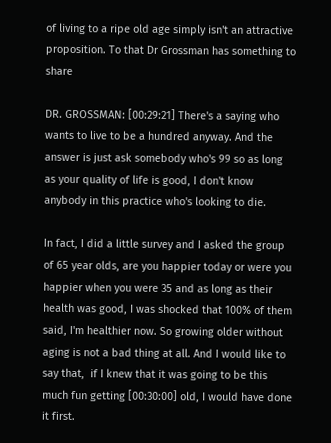of living to a ripe old age simply isn't an attractive proposition. To that Dr Grossman has something to share

DR. GROSSMAN: [00:29:21] There's a saying who wants to live to be a hundred anyway. And the answer is just ask somebody who's 99 so as long as your quality of life is good, I don't know anybody in this practice who's looking to die.

In fact, I did a little survey and I asked the group of 65 year olds, are you happier today or were you happier when you were 35 and as long as their health was good, I was shocked that 100% of them said, I'm healthier now. So growing older without aging is not a bad thing at all. And I would like to say that,  if I knew that it was going to be this much fun getting [00:30:00] old, I would have done it first.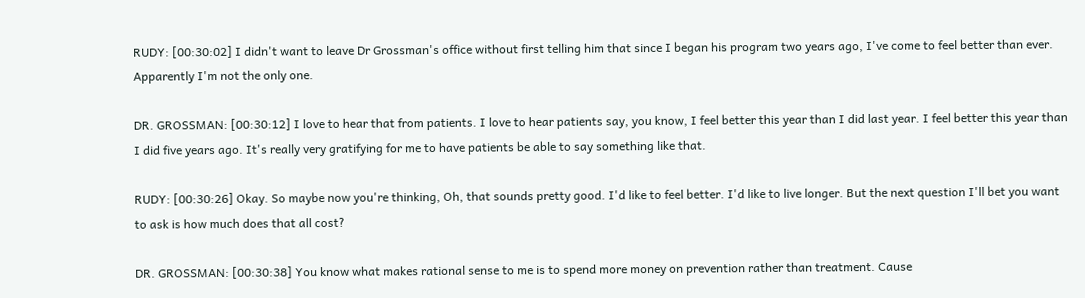RUDY: [00:30:02] I didn't want to leave Dr Grossman's office without first telling him that since I began his program two years ago, I've come to feel better than ever. Apparently I'm not the only one.

DR. GROSSMAN: [00:30:12] I love to hear that from patients. I love to hear patients say, you know, I feel better this year than I did last year. I feel better this year than I did five years ago. It's really very gratifying for me to have patients be able to say something like that.

RUDY: [00:30:26] Okay. So maybe now you're thinking, Oh, that sounds pretty good. I'd like to feel better. I'd like to live longer. But the next question I'll bet you want to ask is how much does that all cost?

DR. GROSSMAN: [00:30:38] You know what makes rational sense to me is to spend more money on prevention rather than treatment. Cause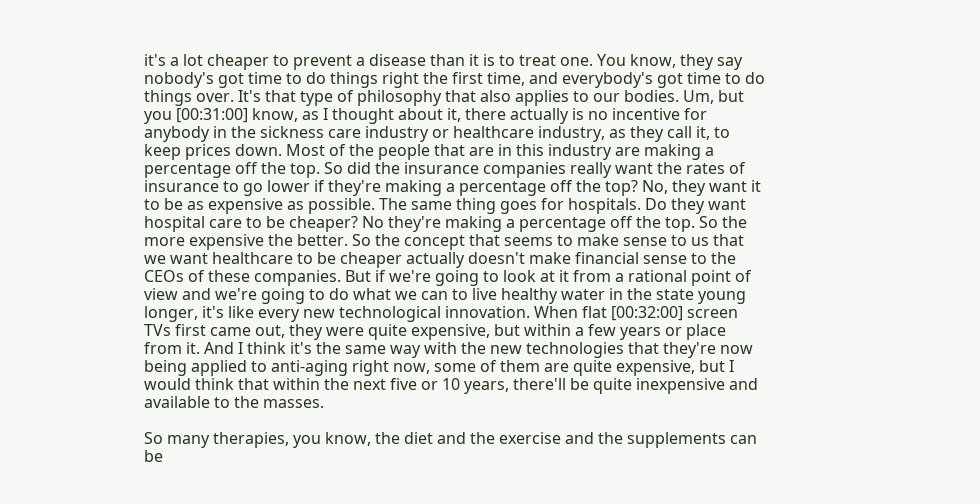it's a lot cheaper to prevent a disease than it is to treat one. You know, they say nobody's got time to do things right the first time, and everybody's got time to do things over. It's that type of philosophy that also applies to our bodies. Um, but you [00:31:00] know, as I thought about it, there actually is no incentive for anybody in the sickness care industry or healthcare industry, as they call it, to keep prices down. Most of the people that are in this industry are making a percentage off the top. So did the insurance companies really want the rates of insurance to go lower if they're making a percentage off the top? No, they want it to be as expensive as possible. The same thing goes for hospitals. Do they want hospital care to be cheaper? No they're making a percentage off the top. So the more expensive the better. So the concept that seems to make sense to us that we want healthcare to be cheaper actually doesn't make financial sense to the CEOs of these companies. But if we're going to look at it from a rational point of view and we're going to do what we can to live healthy water in the state young longer, it's like every new technological innovation. When flat [00:32:00] screen TVs first came out, they were quite expensive, but within a few years or place from it. And I think it's the same way with the new technologies that they're now being applied to anti-aging right now, some of them are quite expensive, but I would think that within the next five or 10 years, there'll be quite inexpensive and available to the masses.

So many therapies, you know, the diet and the exercise and the supplements can be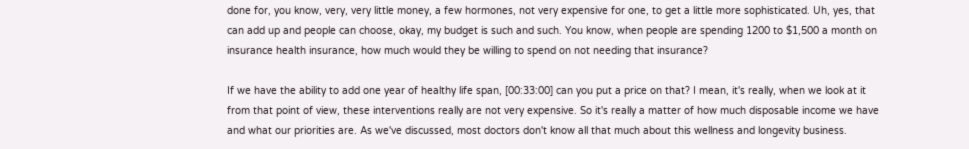done for, you know, very, very little money, a few hormones, not very expensive for one, to get a little more sophisticated. Uh, yes, that can add up and people can choose, okay, my budget is such and such. You know, when people are spending 1200 to $1,500 a month on insurance health insurance, how much would they be willing to spend on not needing that insurance?

If we have the ability to add one year of healthy life span, [00:33:00] can you put a price on that? I mean, it's really, when we look at it from that point of view, these interventions really are not very expensive. So it's really a matter of how much disposable income we have and what our priorities are. As we've discussed, most doctors don't know all that much about this wellness and longevity business.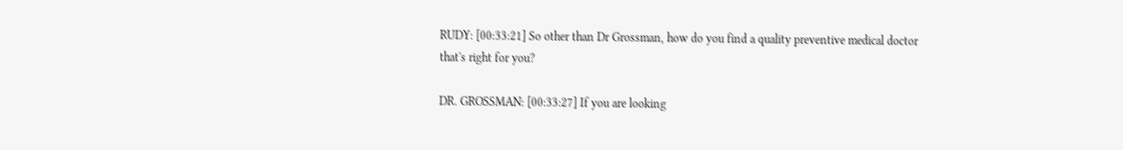RUDY: [00:33:21] So other than Dr Grossman, how do you find a quality preventive medical doctor that's right for you?

DR. GROSSMAN: [00:33:27] If you are looking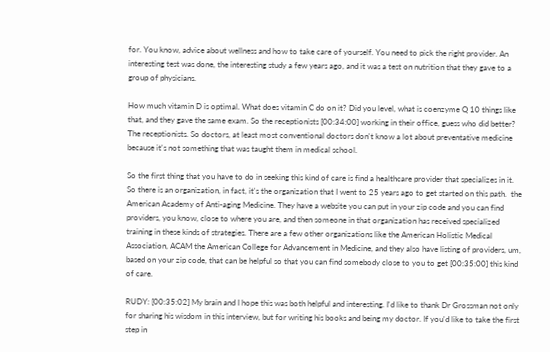for. You know, advice about wellness and how to take care of yourself. You need to pick the right provider. An interesting test was done, the interesting study a few years ago, and it was a test on nutrition that they gave to a group of physicians.

How much vitamin D is optimal. What does vitamin C do on it? Did you level, what is coenzyme Q 10 things like that, and they gave the same exam. So the receptionists [00:34:00] working in their office, guess who did better? The receptionists. So doctors, at least most conventional doctors don't know a lot about preventative medicine because it's not something that was taught them in medical school.

So the first thing that you have to do in seeking this kind of care is find a healthcare provider that specializes in it. So there is an organization, in fact, it's the organization that I went to 25 years ago to get started on this path.  the American Academy of Anti-aging Medicine. They have a website you can put in your zip code and you can find providers, you know, close to where you are, and then someone in that organization has received specialized training in these kinds of strategies. There are a few other organizations like the American Holistic Medical Association, ACAM the American College for Advancement in Medicine, and they also have listing of providers, um, based on your zip code, that can be helpful so that you can find somebody close to you to get [00:35:00] this kind of care.

RUDY: [00:35:02] My brain and I hope this was both helpful and interesting. I'd like to thank Dr Grossman not only for sharing his wisdom in this interview, but for writing his books and being my doctor. If you'd like to take the first step in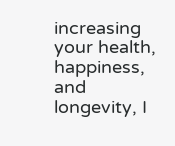increasing your health, happiness, and longevity, I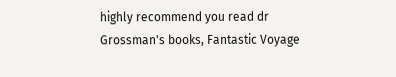highly recommend you read dr Grossman's books, Fantastic Voyage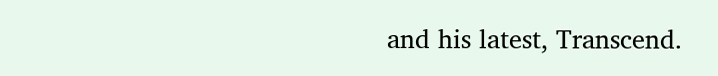and his latest, Transcend.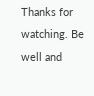Thanks for watching. Be well and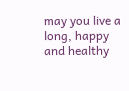may you live a long, happy and healthy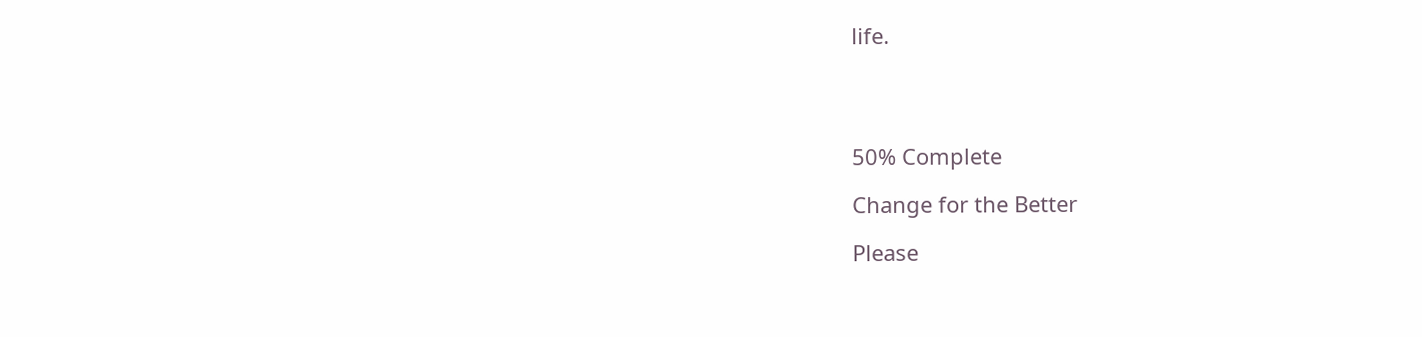life.




50% Complete

Change for the Better

Please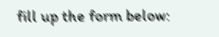fill up the form below: